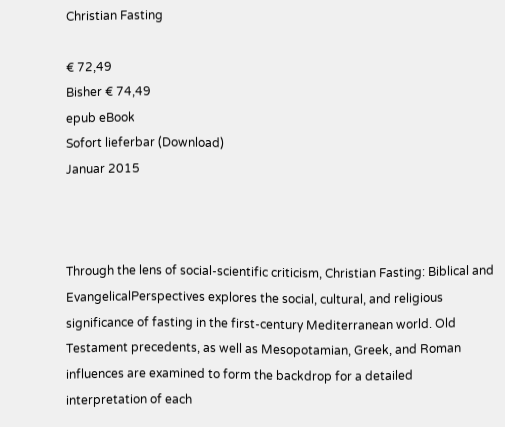Christian Fasting

€ 72,49
Bisher € 74,49
epub eBook
Sofort lieferbar (Download)
Januar 2015



Through the lens of social-scientific criticism, Christian Fasting: Biblical and EvangelicalPerspectives explores the social, cultural, and religious significance of fasting in the first-century Mediterranean world. Old Testament precedents, as well as Mesopotamian, Greek, and Roman influences are examined to form the backdrop for a detailed interpretation of each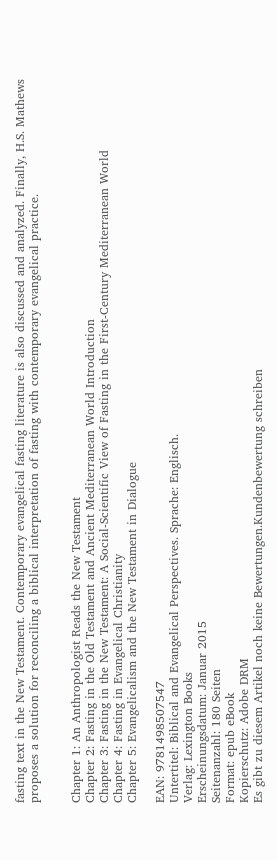fasting text in the New Testament. Contemporary evangelical fasting literature is also discussed and analyzed. Finally, H.S. Mathews proposes a solution for reconciling a biblical interpretation of fasting with contemporary evangelical practice.


Chapter 1: An Anthropologist Reads the New Testament
Chapter 2: Fasting in the Old Testament and Ancient Mediterranean World Introduction
Chapter 3: Fasting in the New Testament: A Social-Scientific View of Fasting in the First-Century Mediterranean World
Chapter 4: Fasting in Evangelical Christianity
Chapter 5: Evangelicalism and the New Testament in Dialogue

EAN: 9781498507547
Untertitel: Biblical and Evangelical Perspectives. Sprache: Englisch.
Verlag: Lexington Books
Erscheinungsdatum: Januar 2015
Seitenanzahl: 180 Seiten
Format: epub eBook
Kopierschutz: Adobe DRM
Es gibt zu diesem Artikel noch keine Bewertungen.Kundenbewertung schreiben